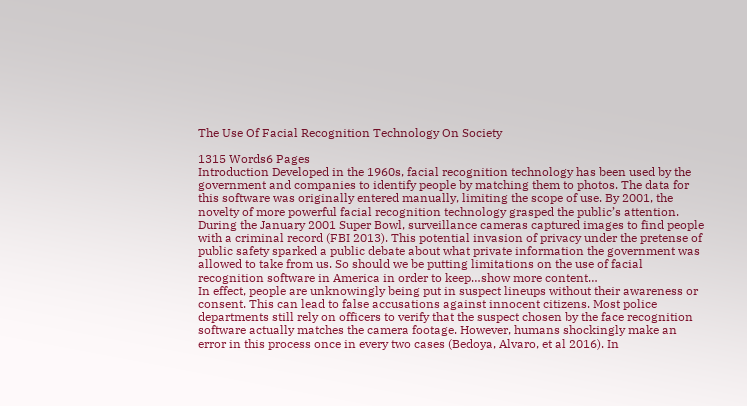The Use Of Facial Recognition Technology On Society

1315 Words6 Pages
Introduction Developed in the 1960s, facial recognition technology has been used by the government and companies to identify people by matching them to photos. The data for this software was originally entered manually, limiting the scope of use. By 2001, the novelty of more powerful facial recognition technology grasped the public’s attention. During the January 2001 Super Bowl, surveillance cameras captured images to find people with a criminal record (FBI 2013). This potential invasion of privacy under the pretense of public safety sparked a public debate about what private information the government was allowed to take from us. So should we be putting limitations on the use of facial recognition software in America in order to keep…show more content…
In effect, people are unknowingly being put in suspect lineups without their awareness or consent. This can lead to false accusations against innocent citizens. Most police departments still rely on officers to verify that the suspect chosen by the face recognition software actually matches the camera footage. However, humans shockingly make an error in this process once in every two cases (Bedoya, Alvaro, et al 2016). In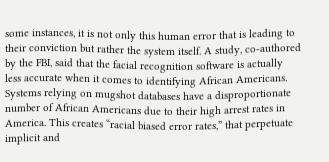some instances, it is not only this human error that is leading to their conviction but rather the system itself. A study, co-authored by the FBI, said that the facial recognition software is actually less accurate when it comes to identifying African Americans. Systems relying on mugshot databases have a disproportionate number of African Americans due to their high arrest rates in America. This creates “racial biased error rates,” that perpetuate implicit and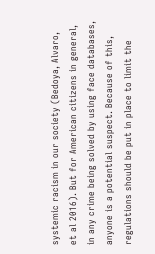systemic racism in our society (Bedoya, Alvaro, et al 2016). But for American citizens in general, in any crime being solved by using face databases, anyone is a potential suspect. Because of this, regulations should be put in place to limit the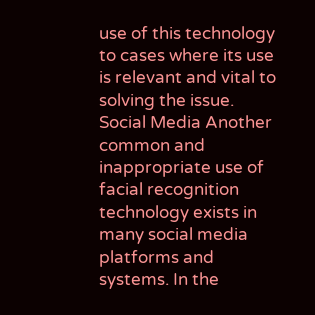use of this technology to cases where its use is relevant and vital to solving the issue.
Social Media Another common and inappropriate use of facial recognition technology exists in many social media platforms and systems. In the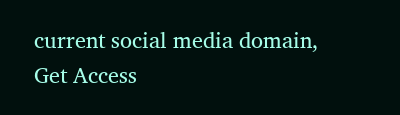current social media domain,
Get Access